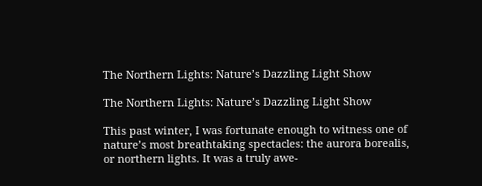The Northern Lights: Nature’s Dazzling Light Show

The Northern Lights: Nature’s Dazzling Light Show

This past winter, I was fortunate enough to witness one of nature’s most breathtaking spectacles: the aurora borealis, or northern lights. It was a truly awe-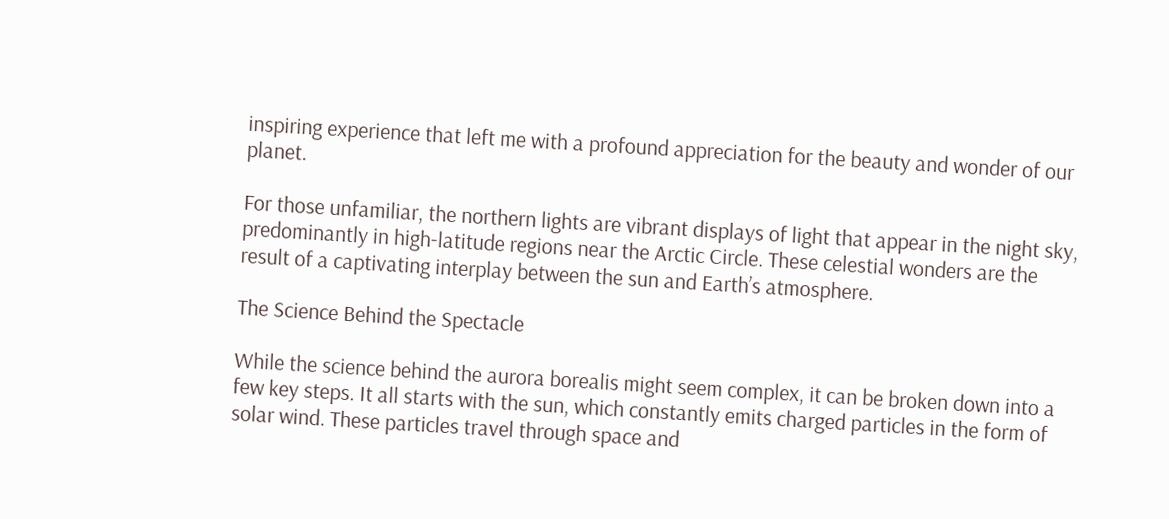inspiring experience that left me with a profound appreciation for the beauty and wonder of our planet.

For those unfamiliar, the northern lights are vibrant displays of light that appear in the night sky, predominantly in high-latitude regions near the Arctic Circle. These celestial wonders are the result of a captivating interplay between the sun and Earth’s atmosphere.

The Science Behind the Spectacle

While the science behind the aurora borealis might seem complex, it can be broken down into a few key steps. It all starts with the sun, which constantly emits charged particles in the form of solar wind. These particles travel through space and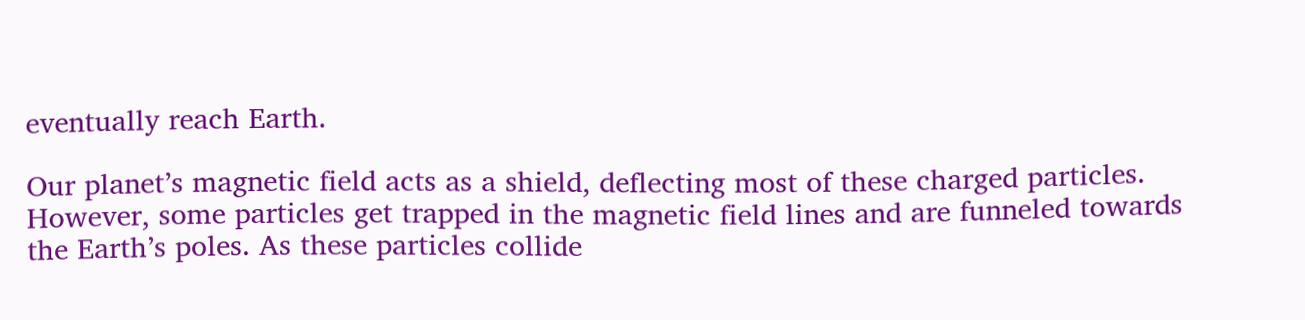eventually reach Earth.

Our planet’s magnetic field acts as a shield, deflecting most of these charged particles. However, some particles get trapped in the magnetic field lines and are funneled towards the Earth’s poles. As these particles collide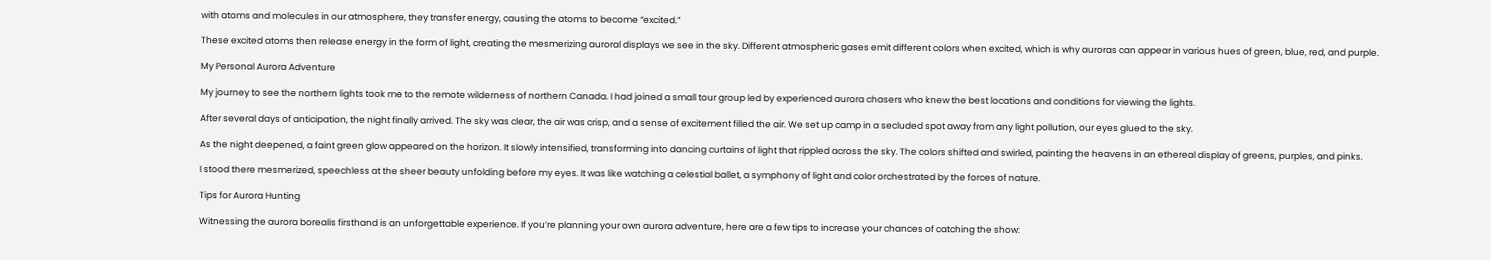with atoms and molecules in our atmosphere, they transfer energy, causing the atoms to become “excited.”

These excited atoms then release energy in the form of light, creating the mesmerizing auroral displays we see in the sky. Different atmospheric gases emit different colors when excited, which is why auroras can appear in various hues of green, blue, red, and purple.

My Personal Aurora Adventure

My journey to see the northern lights took me to the remote wilderness of northern Canada. I had joined a small tour group led by experienced aurora chasers who knew the best locations and conditions for viewing the lights.

After several days of anticipation, the night finally arrived. The sky was clear, the air was crisp, and a sense of excitement filled the air. We set up camp in a secluded spot away from any light pollution, our eyes glued to the sky.

As the night deepened, a faint green glow appeared on the horizon. It slowly intensified, transforming into dancing curtains of light that rippled across the sky. The colors shifted and swirled, painting the heavens in an ethereal display of greens, purples, and pinks.

I stood there mesmerized, speechless at the sheer beauty unfolding before my eyes. It was like watching a celestial ballet, a symphony of light and color orchestrated by the forces of nature.

Tips for Aurora Hunting

Witnessing the aurora borealis firsthand is an unforgettable experience. If you’re planning your own aurora adventure, here are a few tips to increase your chances of catching the show: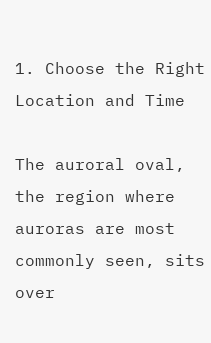1. Choose the Right Location and Time

The auroral oval, the region where auroras are most commonly seen, sits over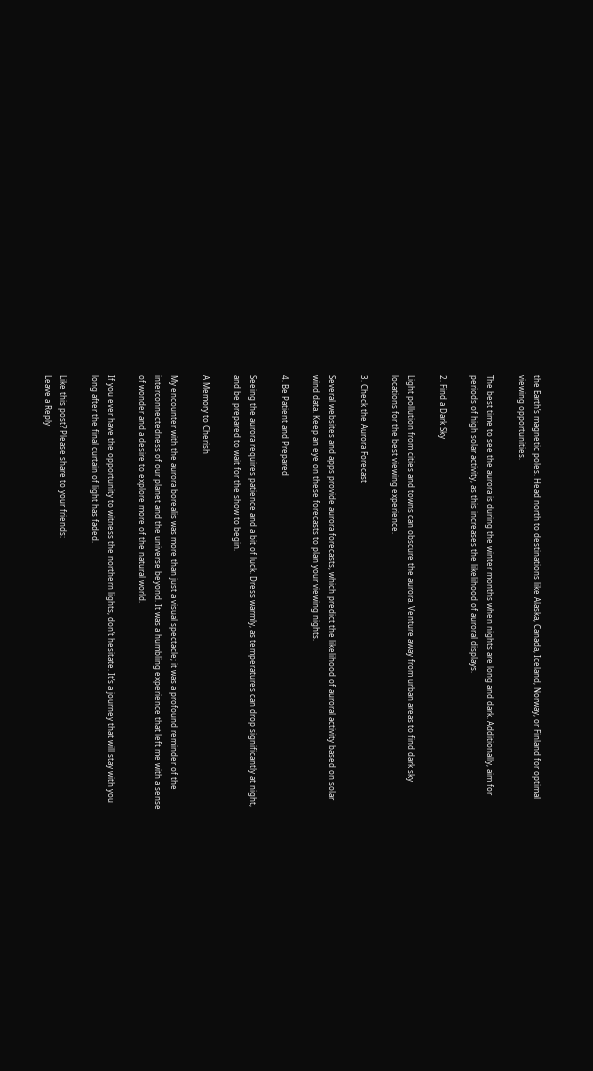the Earth’s magnetic poles. Head north to destinations like Alaska, Canada, Iceland, Norway, or Finland for optimal viewing opportunities.

The best time to see the aurora is during the winter months when nights are long and dark. Additionally, aim for periods of high solar activity, as this increases the likelihood of auroral displays.

2. Find a Dark Sky

Light pollution from cities and towns can obscure the aurora. Venture away from urban areas to find dark sky locations for the best viewing experience.

3. Check the Aurora Forecast

Several websites and apps provide aurora forecasts, which predict the likelihood of auroral activity based on solar wind data. Keep an eye on these forecasts to plan your viewing nights.

4. Be Patient and Prepared

Seeing the aurora requires patience and a bit of luck. Dress warmly, as temperatures can drop significantly at night, and be prepared to wait for the show to begin.

A Memory to Cherish

My encounter with the aurora borealis was more than just a visual spectacle; it was a profound reminder of the interconnectedness of our planet and the universe beyond. It was a humbling experience that left me with a sense of wonder and a desire to explore more of the natural world.

If you ever have the opportunity to witness the northern lights, don’t hesitate. It’s a journey that will stay with you long after the final curtain of light has faded.

Like this post? Please share to your friends:
Leave a Reply